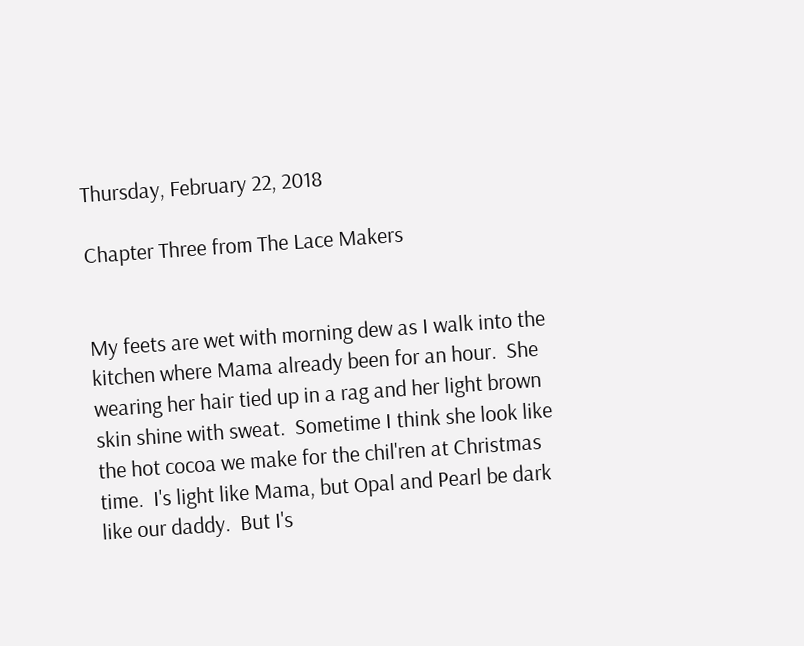Thursday, February 22, 2018

Chapter Three from The Lace Makers


My feets are wet with morning dew as I walk into the kitchen where Mama already been for an hour.  She wearing her hair tied up in a rag and her light brown skin shine with sweat.  Sometime I think she look like the hot cocoa we make for the chil'ren at Christmas time.  I's light like Mama, but Opal and Pearl be dark like our daddy.  But I's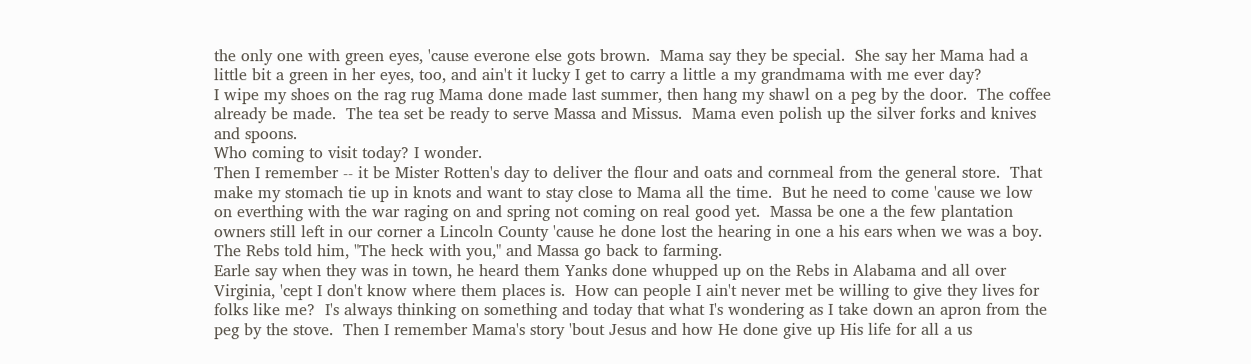the only one with green eyes, 'cause everone else gots brown.  Mama say they be special.  She say her Mama had a little bit a green in her eyes, too, and ain't it lucky I get to carry a little a my grandmama with me ever day?
I wipe my shoes on the rag rug Mama done made last summer, then hang my shawl on a peg by the door.  The coffee already be made.  The tea set be ready to serve Massa and Missus.  Mama even polish up the silver forks and knives and spoons.
Who coming to visit today? I wonder.
Then I remember -- it be Mister Rotten's day to deliver the flour and oats and cornmeal from the general store.  That make my stomach tie up in knots and want to stay close to Mama all the time.  But he need to come 'cause we low on everthing with the war raging on and spring not coming on real good yet.  Massa be one a the few plantation owners still left in our corner a Lincoln County 'cause he done lost the hearing in one a his ears when we was a boy.  The Rebs told him, "The heck with you," and Massa go back to farming.
Earle say when they was in town, he heard them Yanks done whupped up on the Rebs in Alabama and all over Virginia, 'cept I don't know where them places is.  How can people I ain't never met be willing to give they lives for folks like me?  I's always thinking on something and today that what I's wondering as I take down an apron from the peg by the stove.  Then I remember Mama's story 'bout Jesus and how He done give up His life for all a us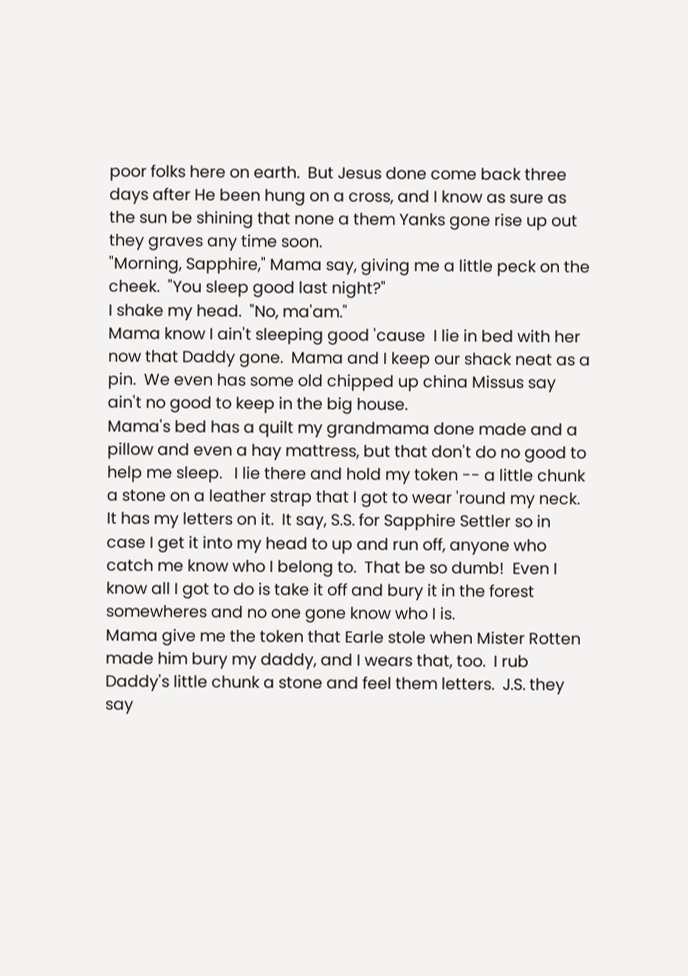poor folks here on earth.  But Jesus done come back three days after He been hung on a cross, and I know as sure as the sun be shining that none a them Yanks gone rise up out they graves any time soon.
"Morning, Sapphire," Mama say, giving me a little peck on the cheek.  "You sleep good last night?"
I shake my head.  "No, ma'am."
Mama know I ain't sleeping good 'cause  I lie in bed with her now that Daddy gone.  Mama and I keep our shack neat as a pin.  We even has some old chipped up china Missus say ain't no good to keep in the big house.
Mama's bed has a quilt my grandmama done made and a pillow and even a hay mattress, but that don't do no good to help me sleep.   I lie there and hold my token -- a little chunk a stone on a leather strap that I got to wear 'round my neck.  It has my letters on it.  It say, S.S. for Sapphire Settler so in case I get it into my head to up and run off, anyone who catch me know who I belong to.  That be so dumb!  Even I know all I got to do is take it off and bury it in the forest somewheres and no one gone know who I is.
Mama give me the token that Earle stole when Mister Rotten made him bury my daddy, and I wears that, too.  I rub Daddy's little chunk a stone and feel them letters.  J.S. they say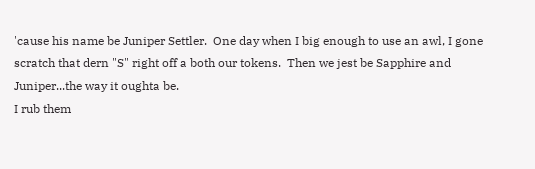'cause his name be Juniper Settler.  One day when I big enough to use an awl, I gone scratch that dern "S" right off a both our tokens.  Then we jest be Sapphire and Juniper...the way it oughta be.
I rub them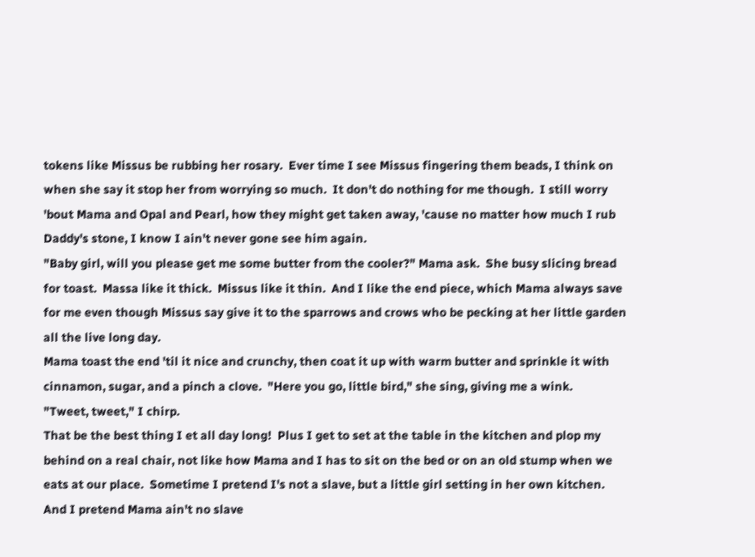tokens like Missus be rubbing her rosary.  Ever time I see Missus fingering them beads, I think on when she say it stop her from worrying so much.  It don't do nothing for me though.  I still worry 'bout Mama and Opal and Pearl, how they might get taken away, 'cause no matter how much I rub Daddy's stone, I know I ain't never gone see him again.
"Baby girl, will you please get me some butter from the cooler?" Mama ask.  She busy slicing bread for toast.  Massa like it thick.  Missus like it thin.  And I like the end piece, which Mama always save for me even though Missus say give it to the sparrows and crows who be pecking at her little garden all the live long day.
Mama toast the end 'til it nice and crunchy, then coat it up with warm butter and sprinkle it with cinnamon, sugar, and a pinch a clove.  "Here you go, little bird," she sing, giving me a wink.
"Tweet, tweet," I chirp.
That be the best thing I et all day long!  Plus I get to set at the table in the kitchen and plop my behind on a real chair, not like how Mama and I has to sit on the bed or on an old stump when we eats at our place.  Sometime I pretend I's not a slave, but a little girl setting in her own kitchen.  And I pretend Mama ain't no slave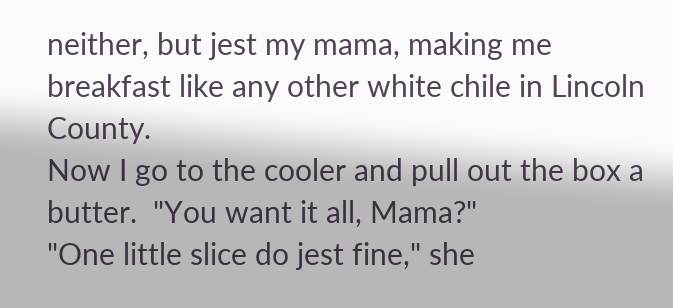neither, but jest my mama, making me breakfast like any other white chile in Lincoln County.
Now I go to the cooler and pull out the box a butter.  "You want it all, Mama?"
"One little slice do jest fine," she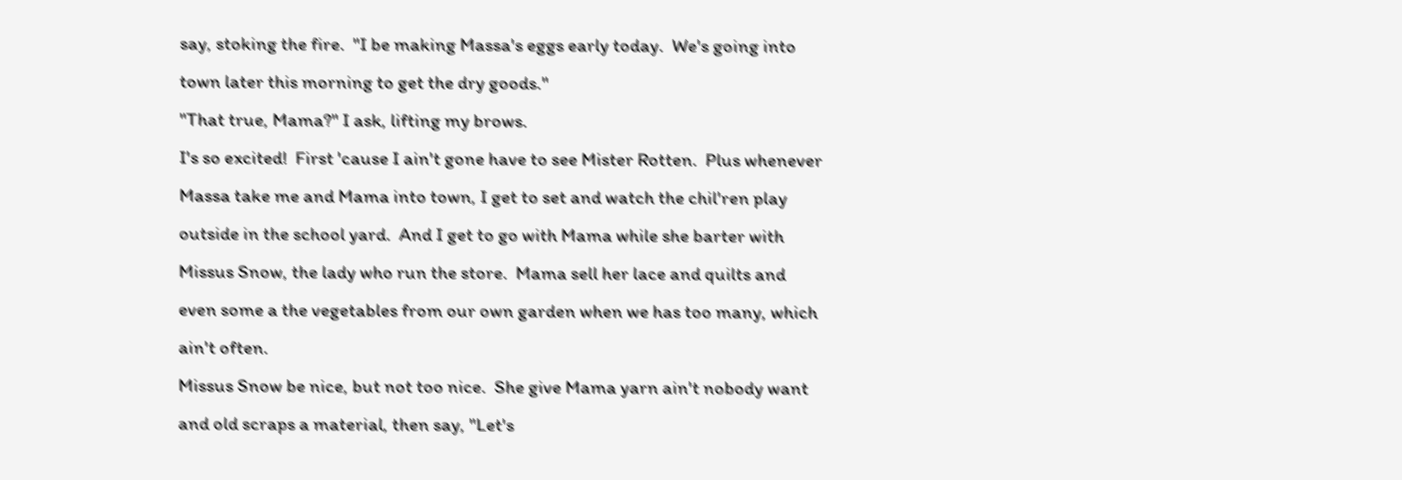say, stoking the fire.  "I be making Massa's eggs early today.  We's going into town later this morning to get the dry goods."
"That true, Mama?" I ask, lifting my brows.
I's so excited!  First 'cause I ain't gone have to see Mister Rotten.  Plus whenever Massa take me and Mama into town, I get to set and watch the chil'ren play outside in the school yard.  And I get to go with Mama while she barter with Missus Snow, the lady who run the store.  Mama sell her lace and quilts and even some a the vegetables from our own garden when we has too many, which ain't often.
Missus Snow be nice, but not too nice.  She give Mama yarn ain't nobody want and old scraps a material, then say, "Let's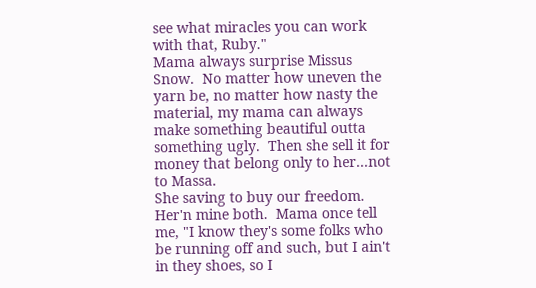see what miracles you can work with that, Ruby."
Mama always surprise Missus Snow.  No matter how uneven the yarn be, no matter how nasty the material, my mama can always make something beautiful outta something ugly.  Then she sell it for money that belong only to her...not to Massa.
She saving to buy our freedom.  Her'n mine both.  Mama once tell me, "I know they's some folks who be running off and such, but I ain't in they shoes, so I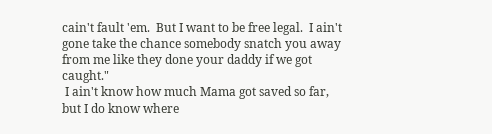cain't fault 'em.  But I want to be free legal.  I ain't gone take the chance somebody snatch you away from me like they done your daddy if we got caught."
 I ain't know how much Mama got saved so far, but I do know where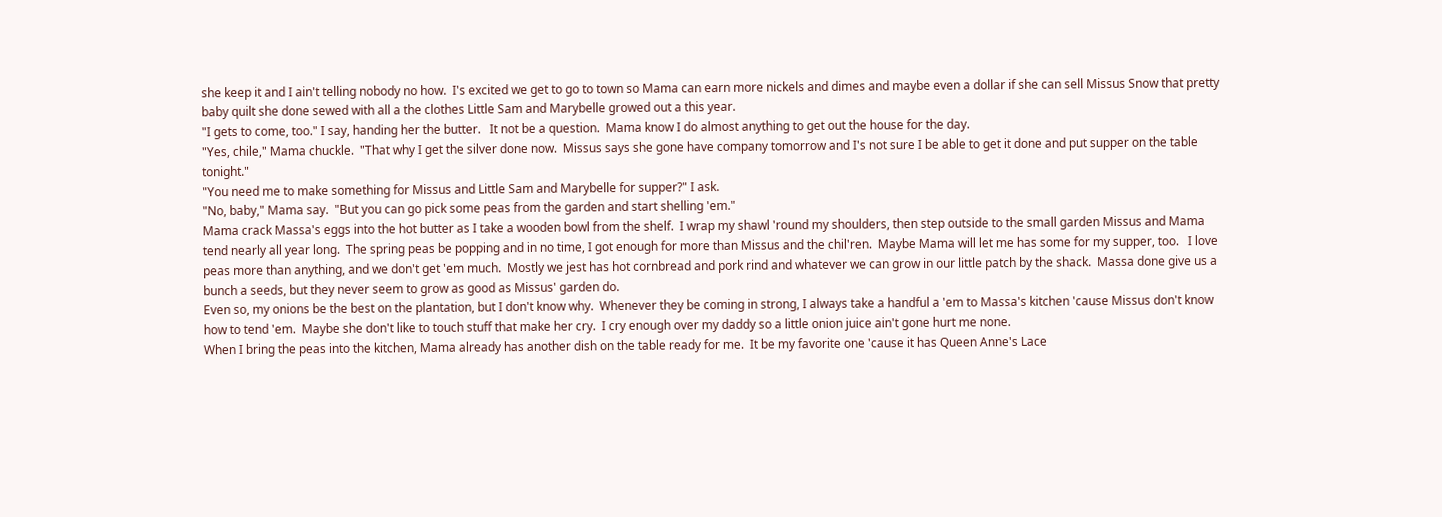she keep it and I ain't telling nobody no how.  I's excited we get to go to town so Mama can earn more nickels and dimes and maybe even a dollar if she can sell Missus Snow that pretty baby quilt she done sewed with all a the clothes Little Sam and Marybelle growed out a this year.
"I gets to come, too." I say, handing her the butter.   It not be a question.  Mama know I do almost anything to get out the house for the day.
"Yes, chile," Mama chuckle.  "That why I get the silver done now.  Missus says she gone have company tomorrow and I's not sure I be able to get it done and put supper on the table tonight."
"You need me to make something for Missus and Little Sam and Marybelle for supper?" I ask.
"No, baby," Mama say.  "But you can go pick some peas from the garden and start shelling 'em."
Mama crack Massa's eggs into the hot butter as I take a wooden bowl from the shelf.  I wrap my shawl 'round my shoulders, then step outside to the small garden Missus and Mama tend nearly all year long.  The spring peas be popping and in no time, I got enough for more than Missus and the chil'ren.  Maybe Mama will let me has some for my supper, too.   I love peas more than anything, and we don't get 'em much.  Mostly we jest has hot cornbread and pork rind and whatever we can grow in our little patch by the shack.  Massa done give us a bunch a seeds, but they never seem to grow as good as Missus' garden do.
Even so, my onions be the best on the plantation, but I don't know why.  Whenever they be coming in strong, I always take a handful a 'em to Massa's kitchen 'cause Missus don't know how to tend 'em.  Maybe she don't like to touch stuff that make her cry.  I cry enough over my daddy so a little onion juice ain't gone hurt me none.
When I bring the peas into the kitchen, Mama already has another dish on the table ready for me.  It be my favorite one 'cause it has Queen Anne's Lace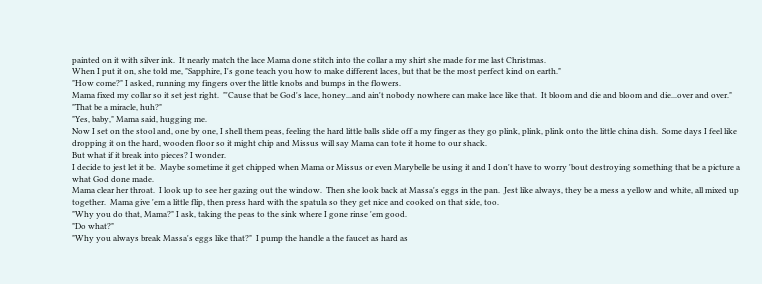painted on it with silver ink.  It nearly match the lace Mama done stitch into the collar a my shirt she made for me last Christmas.
When I put it on, she told me, "Sapphire, I's gone teach you how to make different laces, but that be the most perfect kind on earth."
"How come?" I asked, running my fingers over the little knobs and bumps in the flowers.
Mama fixed my collar so it set jest right.  "'Cause that be God's lace, honey...and ain't nobody nowhere can make lace like that.  It bloom and die and bloom and die...over and over."
"That be a miracle, huh?"
"Yes, baby," Mama said, hugging me.
Now I set on the stool and, one by one, I shell them peas, feeling the hard little balls slide off a my finger as they go plink, plink, plink onto the little china dish.  Some days I feel like dropping it on the hard, wooden floor so it might chip and Missus will say Mama can tote it home to our shack.
But what if it break into pieces? I wonder.
I decide to jest let it be.  Maybe sometime it get chipped when Mama or Missus or even Marybelle be using it and I don't have to worry 'bout destroying something that be a picture a what God done made.
Mama clear her throat.  I look up to see her gazing out the window.  Then she look back at Massa's eggs in the pan.  Jest like always, they be a mess a yellow and white, all mixed up together.  Mama give 'em a little flip, then press hard with the spatula so they get nice and cooked on that side, too.
"Why you do that, Mama?" I ask, taking the peas to the sink where I gone rinse 'em good.
"Do what?"
"Why you always break Massa's eggs like that?"  I pump the handle a the faucet as hard as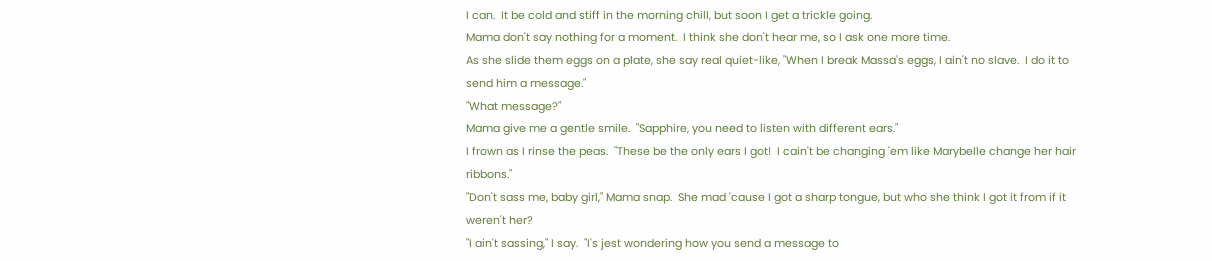I can.  It be cold and stiff in the morning chill, but soon I get a trickle going.
Mama don't say nothing for a moment.  I think she don't hear me, so I ask one more time.
As she slide them eggs on a plate, she say real quiet-like, "When I break Massa's eggs, I ain't no slave.  I do it to send him a message."
"What message?"
Mama give me a gentle smile.  "Sapphire, you need to listen with different ears."
I frown as I rinse the peas.  "These be the only ears I got!  I cain't be changing 'em like Marybelle change her hair ribbons."
"Don't sass me, baby girl," Mama snap.  She mad 'cause I got a sharp tongue, but who she think I got it from if it weren't her?
"I ain't sassing," I say.  "I's jest wondering how you send a message to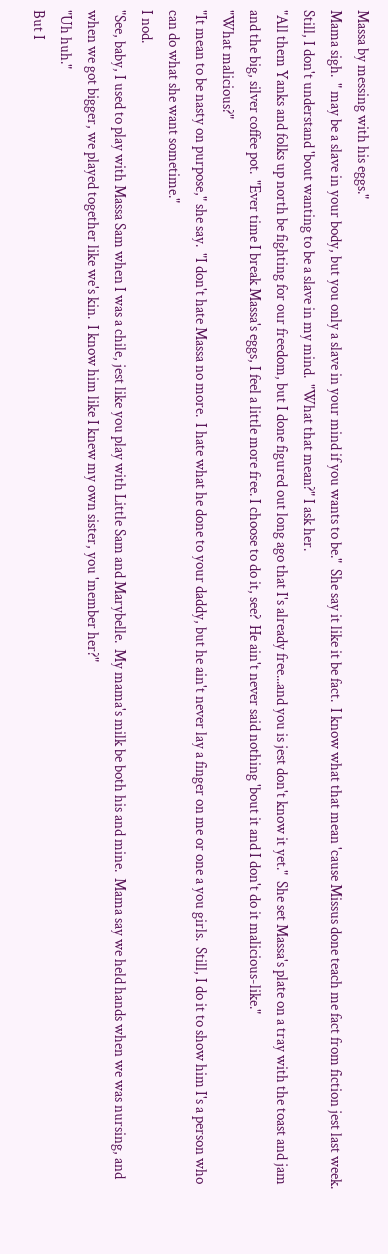Massa by messing with his eggs."
Mama sigh.  " may be a slave in your body, but you only a slave in your mind if you wants to be."  She say it like it be fact.  I know what that mean 'cause Missus done teach me fact from fiction jest last week.
Still, I don't understand 'bout wanting to be a slave in my mind.  "What that mean?" I ask her.
"All them Yanks and folks up north be fighting for our freedom, but I done figured out long ago that I's already free...and you is jest don't know it yet."  She set Massa's plate on a tray with the toast and jam and the big, silver coffee pot.  "Ever time I break Massa's eggs, I feel a little more free. I choose to do it, see?  He ain't never said nothing 'bout it and I don't do it malicious-like."
"What malicious?"
"It mean to be nasty on purpose," she say.  "I don't hate Massa no more.  I hate what he done to your daddy, but he ain't never lay a finger on me or one a you girls.  Still, I do it to show him I's a person who can do what she want sometime."
I nod.
"See, baby, I used to play with Massa Sam when I was a chile, jest like you play with Little Sam and Marybelle.  My mama's milk be both his and mine.  Mama say we held hands when we was nursing, and when we got bigger, we played together like we's kin.  I know him like I knew my own sister, you 'member her?"
"Uh huh."
But I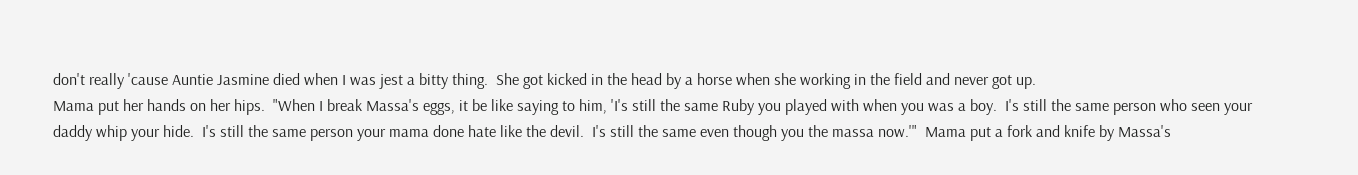don't really 'cause Auntie Jasmine died when I was jest a bitty thing.  She got kicked in the head by a horse when she working in the field and never got up.
Mama put her hands on her hips.  "When I break Massa's eggs, it be like saying to him, 'I's still the same Ruby you played with when you was a boy.  I's still the same person who seen your daddy whip your hide.  I's still the same person your mama done hate like the devil.  I's still the same even though you the massa now.'"  Mama put a fork and knife by Massa's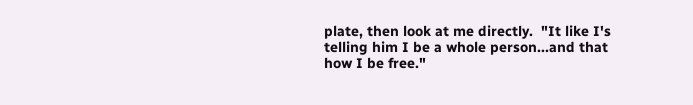plate, then look at me directly.  "It like I's telling him I be a whole person...and that how I be free."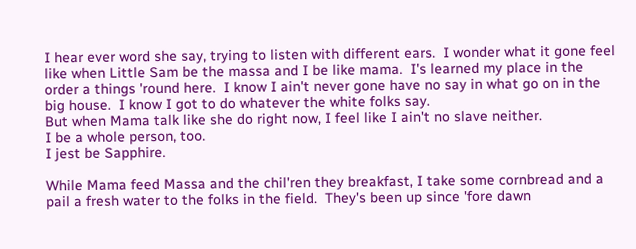I hear ever word she say, trying to listen with different ears.  I wonder what it gone feel like when Little Sam be the massa and I be like mama.  I's learned my place in the order a things 'round here.  I know I ain't never gone have no say in what go on in the big house.  I know I got to do whatever the white folks say.
But when Mama talk like she do right now, I feel like I ain't no slave neither.
I be a whole person, too.
I jest be Sapphire.

While Mama feed Massa and the chil'ren they breakfast, I take some cornbread and a pail a fresh water to the folks in the field.  They's been up since 'fore dawn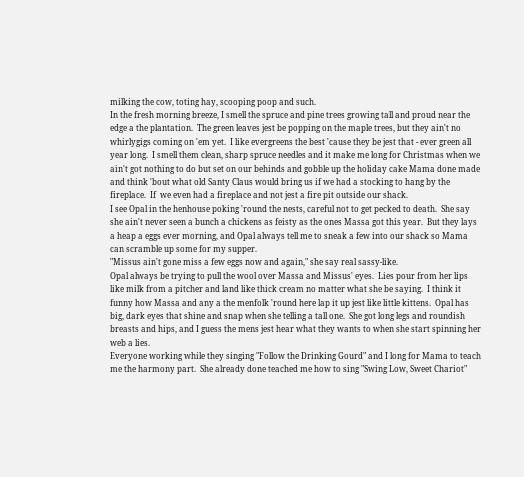milking the cow, toting hay, scooping poop and such.
In the fresh morning breeze, I smell the spruce and pine trees growing tall and proud near the edge a the plantation.  The green leaves jest be popping on the maple trees, but they ain't no whirlygigs coming on 'em yet.  I like evergreens the best 'cause they be jest that - ever green all year long.  I smell them clean, sharp spruce needles and it make me long for Christmas when we ain't got nothing to do but set on our behinds and gobble up the holiday cake Mama done made and think 'bout what old Santy Claus would bring us if we had a stocking to hang by the fireplace.  If  we even had a fireplace and not jest a fire pit outside our shack.
I see Opal in the henhouse poking 'round the nests, careful not to get pecked to death.  She say she ain't never seen a bunch a chickens as feisty as the ones Massa got this year.  But they lays a heap a eggs ever morning, and Opal always tell me to sneak a few into our shack so Mama can scramble up some for my supper.
"Missus ain't gone miss a few eggs now and again," she say real sassy-like.
Opal always be trying to pull the wool over Massa and Missus' eyes.  Lies pour from her lips like milk from a pitcher and land like thick cream no matter what she be saying.  I think it funny how Massa and any a the menfolk 'round here lap it up jest like little kittens.  Opal has big, dark eyes that shine and snap when she telling a tall one.  She got long legs and roundish breasts and hips, and I guess the mens jest hear what they wants to when she start spinning her web a lies.
Everyone working while they singing "Follow the Drinking Gourd" and I long for Mama to teach me the harmony part.  She already done teached me how to sing "Swing Low, Sweet Chariot"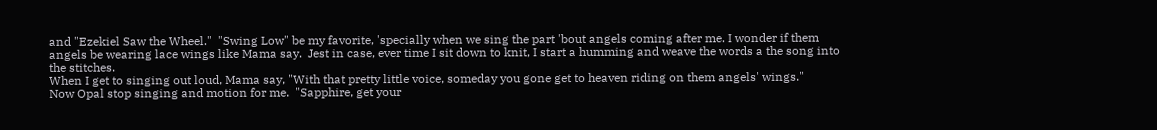and "Ezekiel Saw the Wheel."  "Swing Low" be my favorite, 'specially when we sing the part 'bout angels coming after me. I wonder if them angels be wearing lace wings like Mama say.  Jest in case, ever time I sit down to knit, I start a humming and weave the words a the song into the stitches.
When I get to singing out loud, Mama say, "With that pretty little voice, someday you gone get to heaven riding on them angels' wings."
Now Opal stop singing and motion for me.  "Sapphire, get your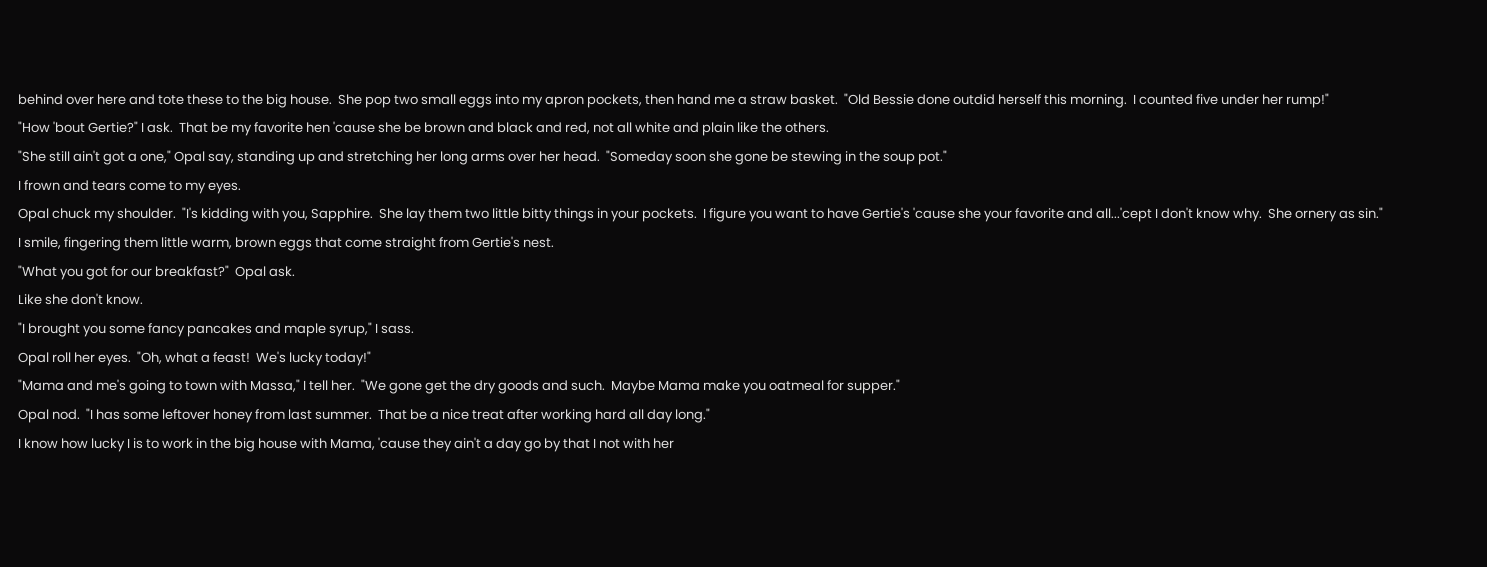behind over here and tote these to the big house.  She pop two small eggs into my apron pockets, then hand me a straw basket.  "Old Bessie done outdid herself this morning.  I counted five under her rump!"
"How 'bout Gertie?" I ask.  That be my favorite hen 'cause she be brown and black and red, not all white and plain like the others.
"She still ain't got a one," Opal say, standing up and stretching her long arms over her head.  "Someday soon she gone be stewing in the soup pot."
I frown and tears come to my eyes.
Opal chuck my shoulder.  "I's kidding with you, Sapphire.  She lay them two little bitty things in your pockets.  I figure you want to have Gertie's 'cause she your favorite and all...'cept I don't know why.  She ornery as sin."
I smile, fingering them little warm, brown eggs that come straight from Gertie's nest.
"What you got for our breakfast?"  Opal ask.
Like she don't know.
"I brought you some fancy pancakes and maple syrup," I sass.
Opal roll her eyes.  "Oh, what a feast!  We's lucky today!"
"Mama and me's going to town with Massa," I tell her.  "We gone get the dry goods and such.  Maybe Mama make you oatmeal for supper."
Opal nod.  "I has some leftover honey from last summer.  That be a nice treat after working hard all day long."
I know how lucky I is to work in the big house with Mama, 'cause they ain't a day go by that I not with her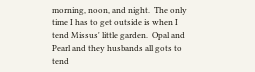morning, noon, and night.  The only time I has to get outside is when I tend Missus' little garden.  Opal and Pearl and they husbands all gots to tend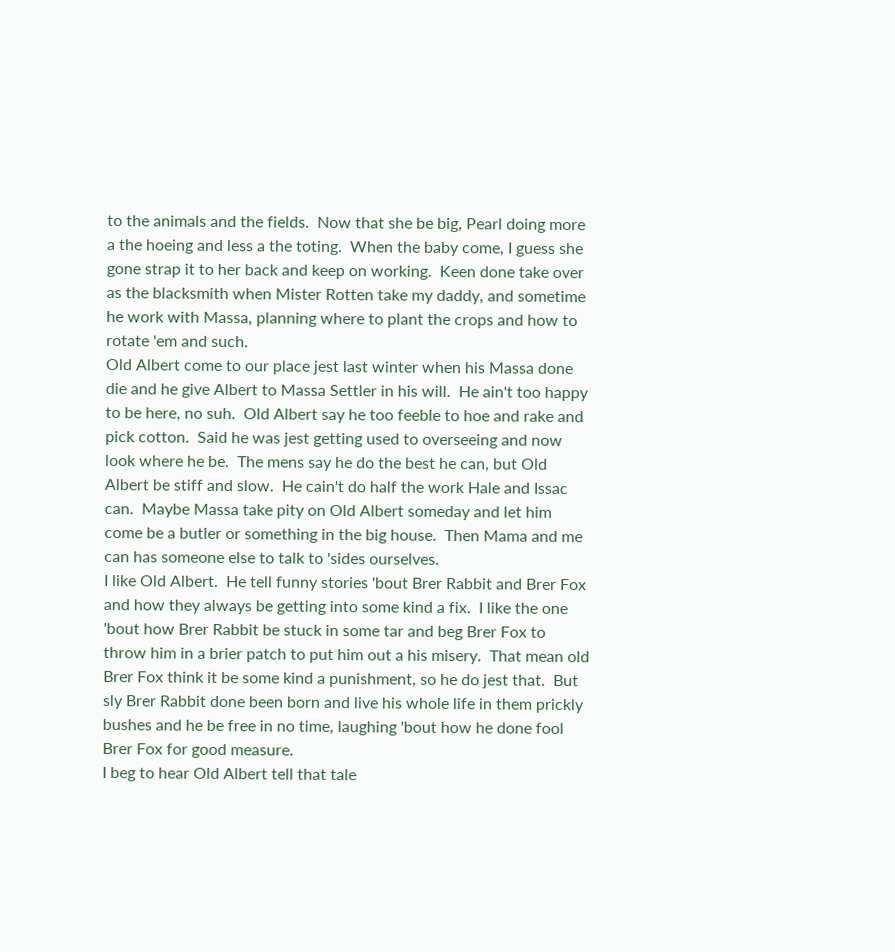to the animals and the fields.  Now that she be big, Pearl doing more a the hoeing and less a the toting.  When the baby come, I guess she gone strap it to her back and keep on working.  Keen done take over as the blacksmith when Mister Rotten take my daddy, and sometime he work with Massa, planning where to plant the crops and how to rotate 'em and such.
Old Albert come to our place jest last winter when his Massa done die and he give Albert to Massa Settler in his will.  He ain't too happy to be here, no suh.  Old Albert say he too feeble to hoe and rake and pick cotton.  Said he was jest getting used to overseeing and now look where he be.  The mens say he do the best he can, but Old Albert be stiff and slow.  He cain't do half the work Hale and Issac can.  Maybe Massa take pity on Old Albert someday and let him come be a butler or something in the big house.  Then Mama and me can has someone else to talk to 'sides ourselves.
I like Old Albert.  He tell funny stories 'bout Brer Rabbit and Brer Fox and how they always be getting into some kind a fix.  I like the one 'bout how Brer Rabbit be stuck in some tar and beg Brer Fox to throw him in a brier patch to put him out a his misery.  That mean old Brer Fox think it be some kind a punishment, so he do jest that.  But sly Brer Rabbit done been born and live his whole life in them prickly bushes and he be free in no time, laughing 'bout how he done fool Brer Fox for good measure.
I beg to hear Old Albert tell that tale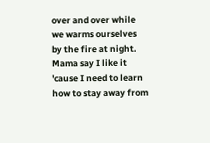over and over while we warms ourselves by the fire at night.  Mama say I like it 'cause I need to learn how to stay away from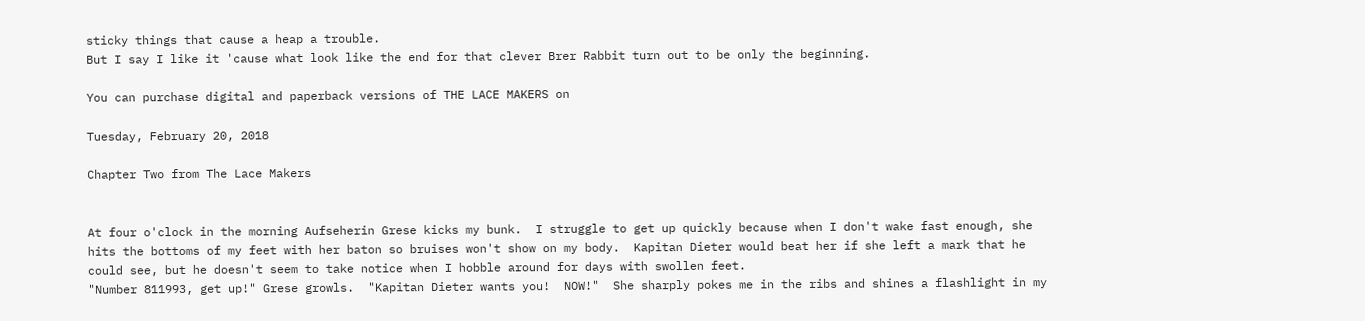sticky things that cause a heap a trouble.
But I say I like it 'cause what look like the end for that clever Brer Rabbit turn out to be only the beginning.

You can purchase digital and paperback versions of THE LACE MAKERS on

Tuesday, February 20, 2018

Chapter Two from The Lace Makers


At four o'clock in the morning Aufseherin Grese kicks my bunk.  I struggle to get up quickly because when I don't wake fast enough, she hits the bottoms of my feet with her baton so bruises won't show on my body.  Kapitan Dieter would beat her if she left a mark that he could see, but he doesn't seem to take notice when I hobble around for days with swollen feet.
"Number 811993, get up!" Grese growls.  "Kapitan Dieter wants you!  NOW!"  She sharply pokes me in the ribs and shines a flashlight in my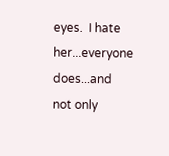eyes.  I hate her...everyone does...and not only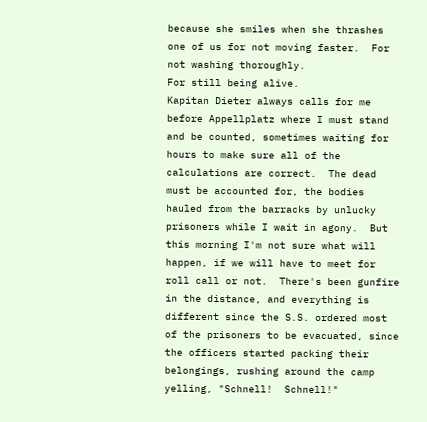because she smiles when she thrashes one of us for not moving faster.  For not washing thoroughly.
For still being alive.
Kapitan Dieter always calls for me before Appellplatz where I must stand and be counted, sometimes waiting for hours to make sure all of the calculations are correct.  The dead must be accounted for, the bodies hauled from the barracks by unlucky prisoners while I wait in agony.  But this morning I'm not sure what will happen, if we will have to meet for roll call or not.  There's been gunfire in the distance, and everything is different since the S.S. ordered most of the prisoners to be evacuated, since the officers started packing their belongings, rushing around the camp yelling, "Schnell!  Schnell!"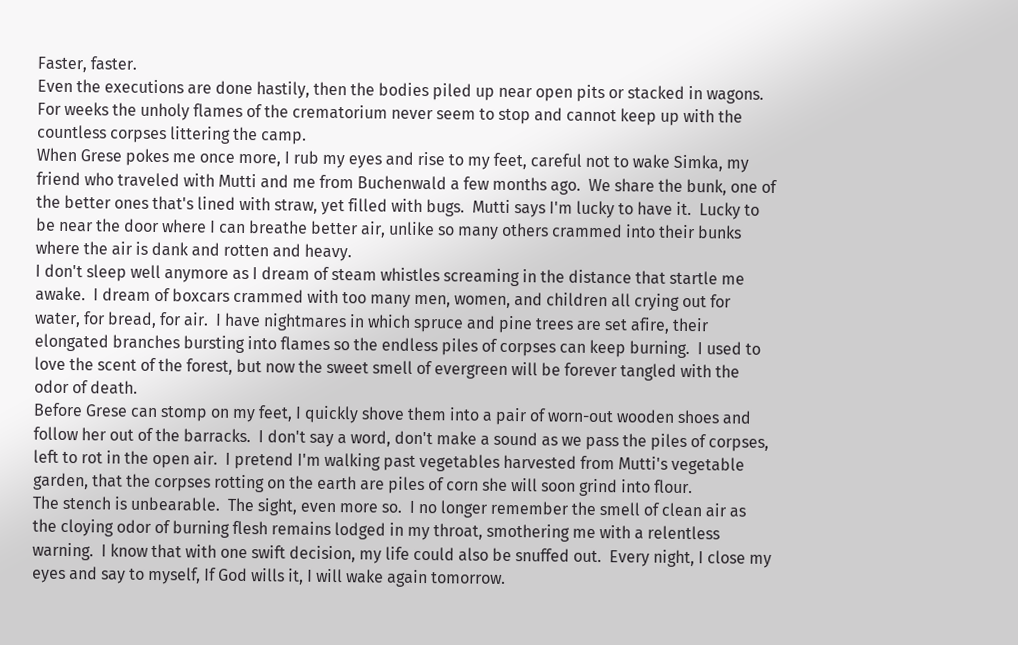Faster, faster.
Even the executions are done hastily, then the bodies piled up near open pits or stacked in wagons.  For weeks the unholy flames of the crematorium never seem to stop and cannot keep up with the countless corpses littering the camp.
When Grese pokes me once more, I rub my eyes and rise to my feet, careful not to wake Simka, my friend who traveled with Mutti and me from Buchenwald a few months ago.  We share the bunk, one of the better ones that's lined with straw, yet filled with bugs.  Mutti says I'm lucky to have it.  Lucky to be near the door where I can breathe better air, unlike so many others crammed into their bunks where the air is dank and rotten and heavy.
I don't sleep well anymore as I dream of steam whistles screaming in the distance that startle me awake.  I dream of boxcars crammed with too many men, women, and children all crying out for water, for bread, for air.  I have nightmares in which spruce and pine trees are set afire, their elongated branches bursting into flames so the endless piles of corpses can keep burning.  I used to love the scent of the forest, but now the sweet smell of evergreen will be forever tangled with the odor of death.
Before Grese can stomp on my feet, I quickly shove them into a pair of worn-out wooden shoes and follow her out of the barracks.  I don't say a word, don't make a sound as we pass the piles of corpses, left to rot in the open air.  I pretend I'm walking past vegetables harvested from Mutti's vegetable garden, that the corpses rotting on the earth are piles of corn she will soon grind into flour.
The stench is unbearable.  The sight, even more so.  I no longer remember the smell of clean air as the cloying odor of burning flesh remains lodged in my throat, smothering me with a relentless warning.  I know that with one swift decision, my life could also be snuffed out.  Every night, I close my eyes and say to myself, If God wills it, I will wake again tomorrow.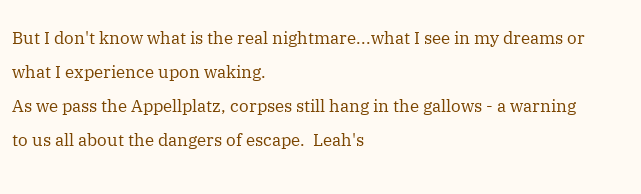But I don't know what is the real nightmare...what I see in my dreams or what I experience upon waking.
As we pass the Appellplatz, corpses still hang in the gallows - a warning to us all about the dangers of escape.  Leah's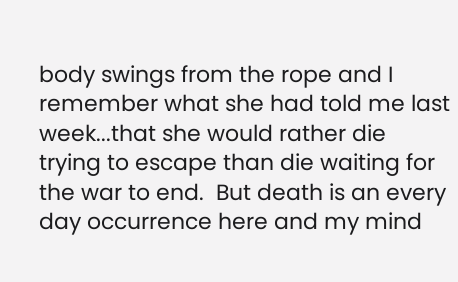body swings from the rope and I remember what she had told me last week...that she would rather die trying to escape than die waiting for the war to end.  But death is an every day occurrence here and my mind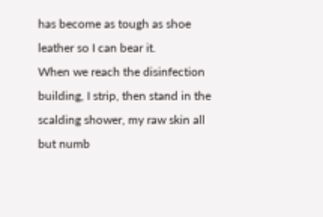has become as tough as shoe leather so I can bear it.
When we reach the disinfection building, I strip, then stand in the scalding shower, my raw skin all but numb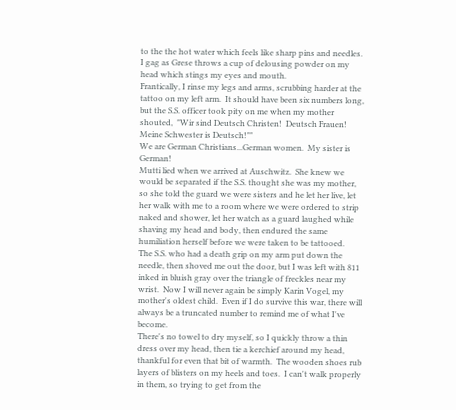to the the hot water which feels like sharp pins and needles.  I gag as Grese throws a cup of delousing powder on my head which stings my eyes and mouth.
Frantically, I rinse my legs and arms, scrubbing harder at the tattoo on my left arm.  It should have been six numbers long, but the S.S. officer took pity on me when my mother shouted,  "Wir sind Deutsch Christen!  Deutsch Frauen!  Meine Schwester is Deutsch!""
We are German Christians...German women.  My sister is German!
Mutti lied when we arrived at Auschwitz.  She knew we would be separated if the S.S. thought she was my mother, so she told the guard we were sisters and he let her live, let her walk with me to a room where we were ordered to strip naked and shower, let her watch as a guard laughed while shaving my head and body, then endured the same humiliation herself before we were taken to be tattooed.
The S.S. who had a death grip on my arm put down the needle, then shoved me out the door, but I was left with 811 inked in bluish gray over the triangle of freckles near my wrist.  Now I will never again be simply Karin Vogel, my mother's oldest child.  Even if I do survive this war, there will always be a truncated number to remind me of what I've become.
There's no towel to dry myself, so I quickly throw a thin dress over my head, then tie a kerchief around my head, thankful for even that bit of warmth.  The wooden shoes rub layers of blisters on my heels and toes.  I can't walk properly in them, so trying to get from the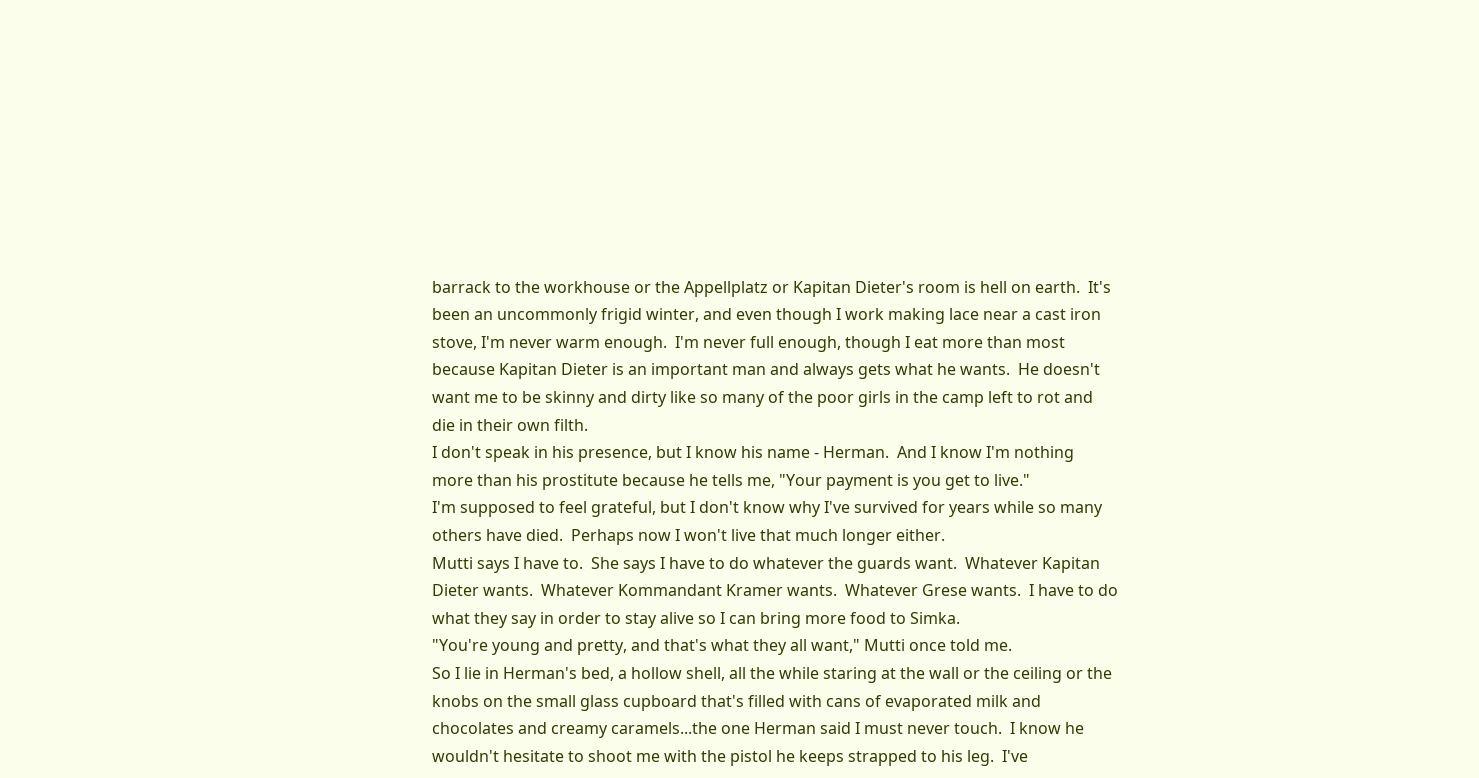barrack to the workhouse or the Appellplatz or Kapitan Dieter's room is hell on earth.  It's been an uncommonly frigid winter, and even though I work making lace near a cast iron stove, I'm never warm enough.  I'm never full enough, though I eat more than most because Kapitan Dieter is an important man and always gets what he wants.  He doesn't want me to be skinny and dirty like so many of the poor girls in the camp left to rot and die in their own filth.
I don't speak in his presence, but I know his name - Herman.  And I know I'm nothing more than his prostitute because he tells me, "Your payment is you get to live."
I'm supposed to feel grateful, but I don't know why I've survived for years while so many others have died.  Perhaps now I won't live that much longer either.
Mutti says I have to.  She says I have to do whatever the guards want.  Whatever Kapitan Dieter wants.  Whatever Kommandant Kramer wants.  Whatever Grese wants.  I have to do what they say in order to stay alive so I can bring more food to Simka.
"You're young and pretty, and that's what they all want," Mutti once told me.
So I lie in Herman's bed, a hollow shell, all the while staring at the wall or the ceiling or the knobs on the small glass cupboard that's filled with cans of evaporated milk and chocolates and creamy caramels...the one Herman said I must never touch.  I know he wouldn't hesitate to shoot me with the pistol he keeps strapped to his leg.  I've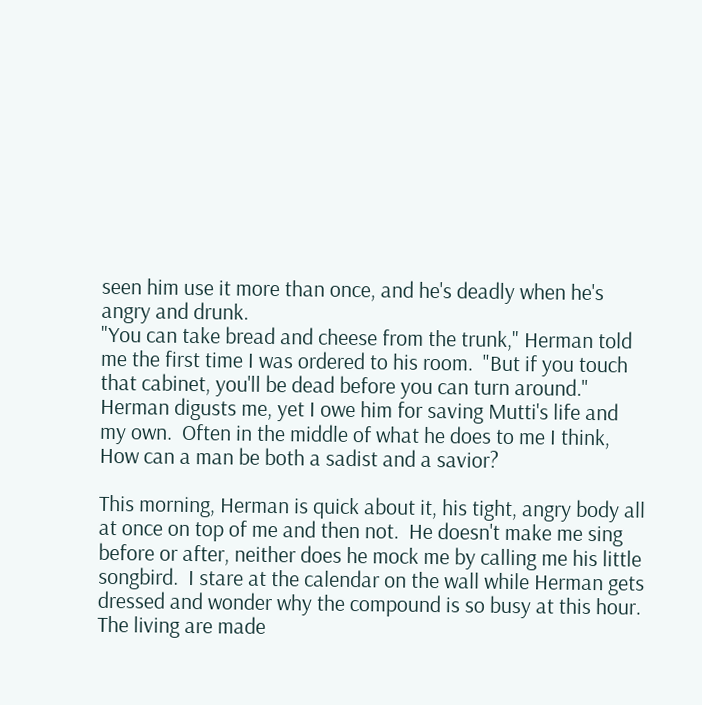seen him use it more than once, and he's deadly when he's angry and drunk.
"You can take bread and cheese from the trunk," Herman told me the first time I was ordered to his room.  "But if you touch that cabinet, you'll be dead before you can turn around."
Herman digusts me, yet I owe him for saving Mutti's life and my own.  Often in the middle of what he does to me I think, How can a man be both a sadist and a savior?

This morning, Herman is quick about it, his tight, angry body all at once on top of me and then not.  He doesn't make me sing before or after, neither does he mock me by calling me his little songbird.  I stare at the calendar on the wall while Herman gets dressed and wonder why the compound is so busy at this hour.  The living are made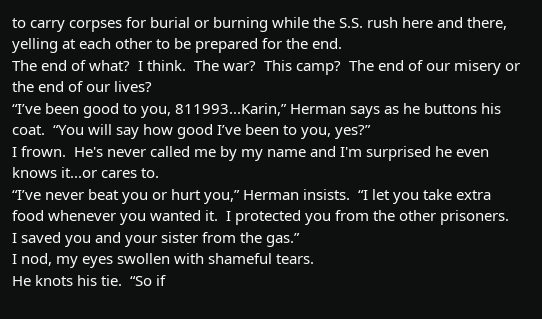to carry corpses for burial or burning while the S.S. rush here and there, yelling at each other to be prepared for the end.
The end of what?  I think.  The war?  This camp?  The end of our misery or the end of our lives?
“I’ve been good to you, 811993...Karin,” Herman says as he buttons his coat.  “You will say how good I’ve been to you, yes?”
I frown.  He's never called me by my name and I'm surprised he even knows it...or cares to.
“I’ve never beat you or hurt you,” Herman insists.  “I let you take extra food whenever you wanted it.  I protected you from the other prisoners.  I saved you and your sister from the gas.”
I nod, my eyes swollen with shameful tears.
He knots his tie.  “So if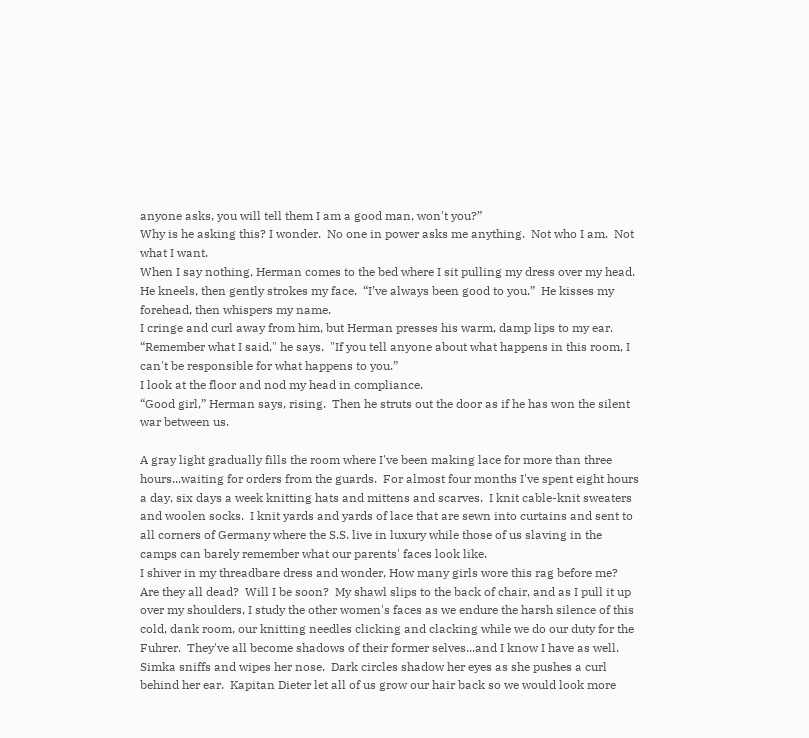anyone asks, you will tell them I am a good man, won't you?”
Why is he asking this? I wonder.  No one in power asks me anything.  Not who I am.  Not what I want.
When I say nothing, Herman comes to the bed where I sit pulling my dress over my head.  He kneels, then gently strokes my face.  “I’ve always been good to you.”  He kisses my forehead, then whispers my name.
I cringe and curl away from him, but Herman presses his warm, damp lips to my ear.  “Remember what I said," he says.  "If you tell anyone about what happens in this room, I can't be responsible for what happens to you.”
I look at the floor and nod my head in compliance.
“Good girl,” Herman says, rising.  Then he struts out the door as if he has won the silent war between us.

A gray light gradually fills the room where I've been making lace for more than three hours...waiting for orders from the guards.  For almost four months I've spent eight hours a day, six days a week knitting hats and mittens and scarves.  I knit cable-knit sweaters and woolen socks.  I knit yards and yards of lace that are sewn into curtains and sent to all corners of Germany where the S.S. live in luxury while those of us slaving in the camps can barely remember what our parents' faces look like.
I shiver in my threadbare dress and wonder, How many girls wore this rag before me?  Are they all dead?  Will I be soon?  My shawl slips to the back of chair, and as I pull it up over my shoulders, I study the other women's faces as we endure the harsh silence of this cold, dank room, our knitting needles clicking and clacking while we do our duty for the Fuhrer.  They've all become shadows of their former selves...and I know I have as well.
Simka sniffs and wipes her nose.  Dark circles shadow her eyes as she pushes a curl behind her ear.  Kapitan Dieter let all of us grow our hair back so we would look more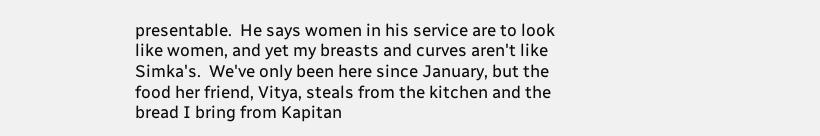presentable.  He says women in his service are to look like women, and yet my breasts and curves aren't like Simka's.  We've only been here since January, but the food her friend, Vitya, steals from the kitchen and the bread I bring from Kapitan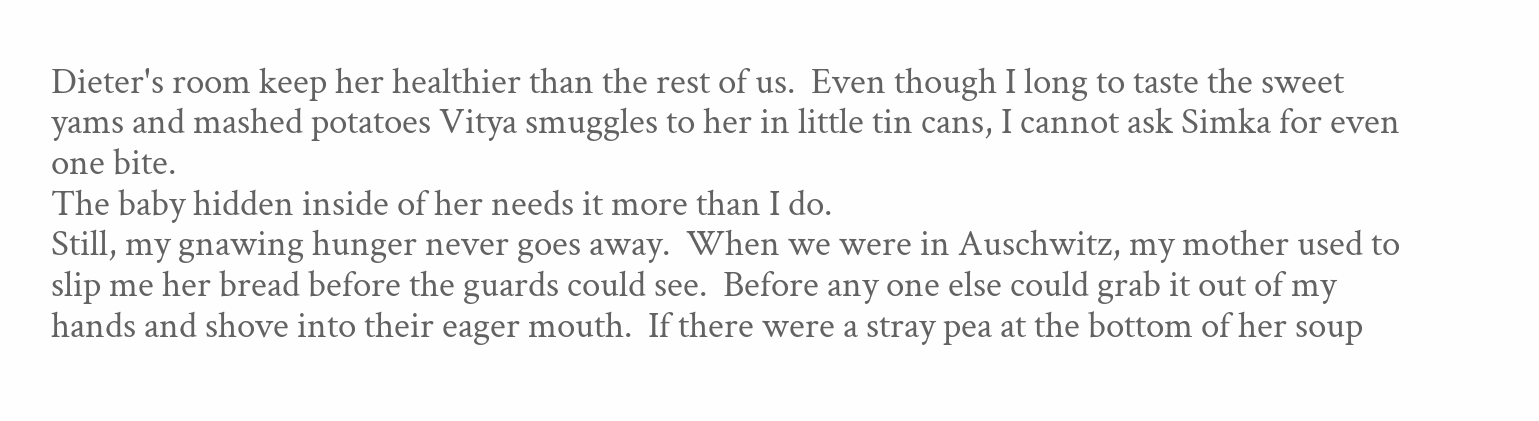Dieter's room keep her healthier than the rest of us.  Even though I long to taste the sweet yams and mashed potatoes Vitya smuggles to her in little tin cans, I cannot ask Simka for even one bite.
The baby hidden inside of her needs it more than I do.
Still, my gnawing hunger never goes away.  When we were in Auschwitz, my mother used to slip me her bread before the guards could see.  Before any one else could grab it out of my hands and shove into their eager mouth.  If there were a stray pea at the bottom of her soup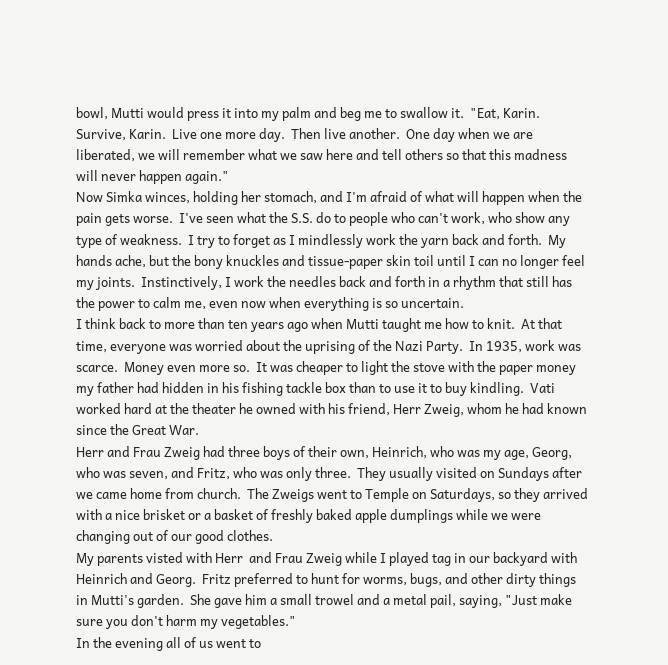bowl, Mutti would press it into my palm and beg me to swallow it.  "Eat, Karin.  Survive, Karin.  Live one more day.  Then live another.  One day when we are liberated, we will remember what we saw here and tell others so that this madness will never happen again."
Now Simka winces, holding her stomach, and I'm afraid of what will happen when the pain gets worse.  I've seen what the S.S. do to people who can't work, who show any type of weakness.  I try to forget as I mindlessly work the yarn back and forth.  My hands ache, but the bony knuckles and tissue-paper skin toil until I can no longer feel my joints.  Instinctively, I work the needles back and forth in a rhythm that still has the power to calm me, even now when everything is so uncertain.
I think back to more than ten years ago when Mutti taught me how to knit.  At that time, everyone was worried about the uprising of the Nazi Party.  In 1935, work was scarce.  Money even more so.  It was cheaper to light the stove with the paper money my father had hidden in his fishing tackle box than to use it to buy kindling.  Vati worked hard at the theater he owned with his friend, Herr Zweig, whom he had known since the Great War.
Herr and Frau Zweig had three boys of their own, Heinrich, who was my age, Georg, who was seven, and Fritz, who was only three.  They usually visited on Sundays after we came home from church.  The Zweigs went to Temple on Saturdays, so they arrived with a nice brisket or a basket of freshly baked apple dumplings while we were changing out of our good clothes.
My parents visted with Herr  and Frau Zweig while I played tag in our backyard with Heinrich and Georg.  Fritz preferred to hunt for worms, bugs, and other dirty things in Mutti's garden.  She gave him a small trowel and a metal pail, saying, "Just make sure you don't harm my vegetables."
In the evening all of us went to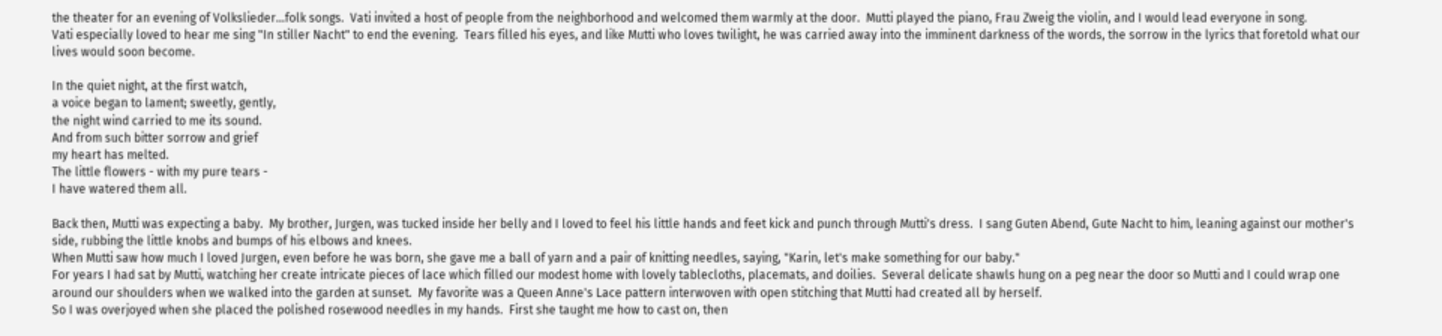the theater for an evening of Volkslieder...folk songs.  Vati invited a host of people from the neighborhood and welcomed them warmly at the door.  Mutti played the piano, Frau Zweig the violin, and I would lead everyone in song.
Vati especially loved to hear me sing "In stiller Nacht" to end the evening.  Tears filled his eyes, and like Mutti who loves twilight, he was carried away into the imminent darkness of the words, the sorrow in the lyrics that foretold what our lives would soon become.

In the quiet night, at the first watch,
a voice began to lament; sweetly, gently,
the night wind carried to me its sound.
And from such bitter sorrow and grief
my heart has melted.
The little flowers - with my pure tears -
I have watered them all.

Back then, Mutti was expecting a baby.  My brother, Jurgen, was tucked inside her belly and I loved to feel his little hands and feet kick and punch through Mutti's dress.  I sang Guten Abend, Gute Nacht to him, leaning against our mother's side, rubbing the little knobs and bumps of his elbows and knees.
When Mutti saw how much I loved Jurgen, even before he was born, she gave me a ball of yarn and a pair of knitting needles, saying, "Karin, let's make something for our baby."
For years I had sat by Mutti, watching her create intricate pieces of lace which filled our modest home with lovely tablecloths, placemats, and doilies.  Several delicate shawls hung on a peg near the door so Mutti and I could wrap one around our shoulders when we walked into the garden at sunset.  My favorite was a Queen Anne's Lace pattern interwoven with open stitching that Mutti had created all by herself.
So I was overjoyed when she placed the polished rosewood needles in my hands.  First she taught me how to cast on, then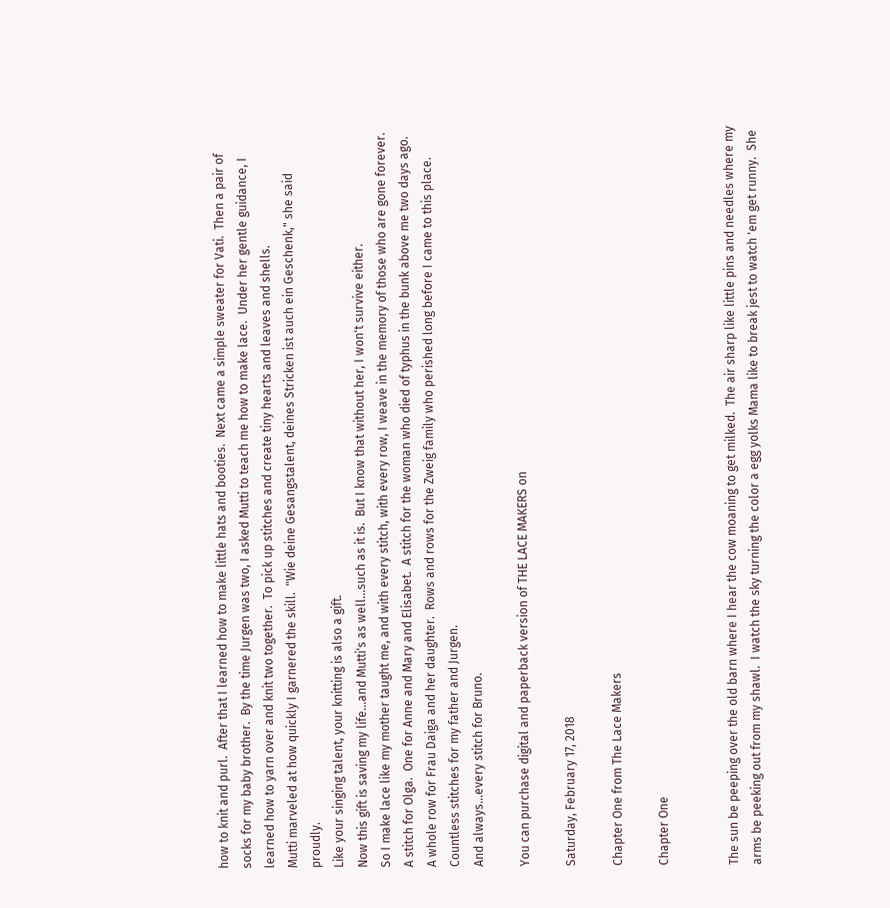how to knit and purl.  After that I learned how to make little hats and booties.  Next came a simple sweater for Vati.  Then a pair of socks for my baby brother.  By the time Jurgen was two, I asked Mutti to teach me how to make lace.  Under her gentle guidance, I learned how to yarn over and knit two together.  To pick up stitches and create tiny hearts and leaves and shells.
Mutti marveled at how quickly I garnered the skill.  "Wie deine Gesangstalent, deines Stricken ist auch ein Geschenk," she said proudly.
Like your singing talent, your knitting is also a gift.
Now this gift is saving my life...and Mutti's as well...such as it is.  But I know that without her, I won't survive either.
So I make lace like my mother taught me, and with every stitch, with every row, I weave in the memory of those who are gone forever.  A stitch for Olga.  One for Anne and Mary and Elisabet.  A stitch for the woman who died of typhus in the bunk above me two days ago.  A whole row for Frau Daiga and her daughter.  Rows and rows for the Zweig family who perished long before I came to this place.
Countless stitches for my father and Jurgen.
And always...every stitch for Bruno.

You can purchase digital and paperback version of THE LACE MAKERS on

Saturday, February 17, 2018

Chapter One from The Lace Makers

Chapter One


The sun be peeping over the old barn where I hear the cow moaning to get milked.  The air sharp like little pins and needles where my arms be peeking out from my shawl.  I watch the sky turning the color a egg yolks Mama like to break jest to watch 'em get runny.  She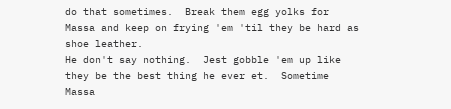do that sometimes.  Break them egg yolks for Massa and keep on frying 'em 'til they be hard as shoe leather.
He don't say nothing.  Jest gobble 'em up like they be the best thing he ever et.  Sometime Massa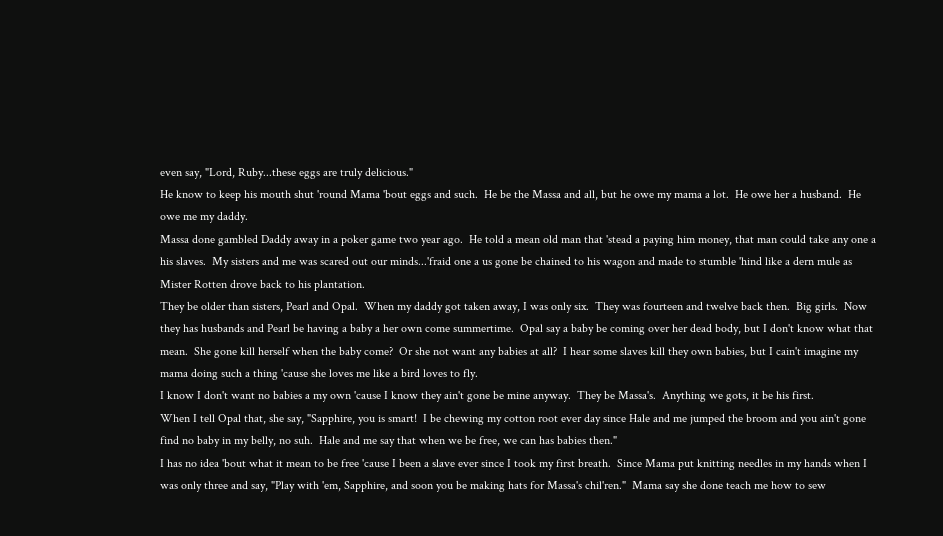even say, "Lord, Ruby...these eggs are truly delicious."
He know to keep his mouth shut 'round Mama 'bout eggs and such.  He be the Massa and all, but he owe my mama a lot.  He owe her a husband.  He owe me my daddy.
Massa done gambled Daddy away in a poker game two year ago.  He told a mean old man that 'stead a paying him money, that man could take any one a his slaves.  My sisters and me was scared out our minds...'fraid one a us gone be chained to his wagon and made to stumble 'hind like a dern mule as Mister Rotten drove back to his plantation.
They be older than sisters, Pearl and Opal.  When my daddy got taken away, I was only six.  They was fourteen and twelve back then.  Big girls.  Now they has husbands and Pearl be having a baby a her own come summertime.  Opal say a baby be coming over her dead body, but I don't know what that mean.  She gone kill herself when the baby come?  Or she not want any babies at all?  I hear some slaves kill they own babies, but I cain't imagine my mama doing such a thing 'cause she loves me like a bird loves to fly.
I know I don't want no babies a my own 'cause I know they ain't gone be mine anyway.  They be Massa's.  Anything we gots, it be his first.
When I tell Opal that, she say, "Sapphire, you is smart!  I be chewing my cotton root ever day since Hale and me jumped the broom and you ain't gone find no baby in my belly, no suh.  Hale and me say that when we be free, we can has babies then."
I has no idea 'bout what it mean to be free 'cause I been a slave ever since I took my first breath.  Since Mama put knitting needles in my hands when I was only three and say, "Play with 'em, Sapphire, and soon you be making hats for Massa's chil'ren."  Mama say she done teach me how to sew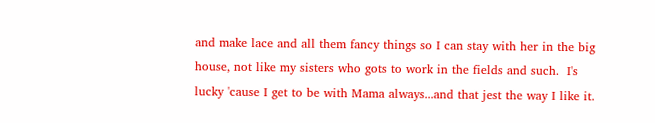and make lace and all them fancy things so I can stay with her in the big house, not like my sisters who gots to work in the fields and such.  I's lucky 'cause I get to be with Mama always...and that jest the way I like it.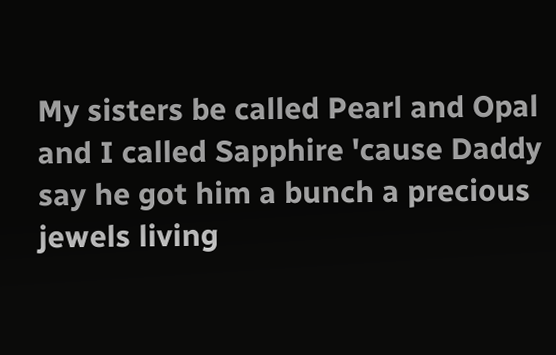My sisters be called Pearl and Opal and I called Sapphire 'cause Daddy say he got him a bunch a precious jewels living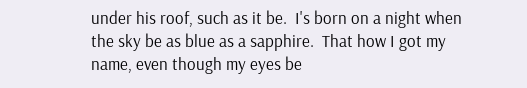under his roof, such as it be.  I's born on a night when the sky be as blue as a sapphire.  That how I got my name, even though my eyes be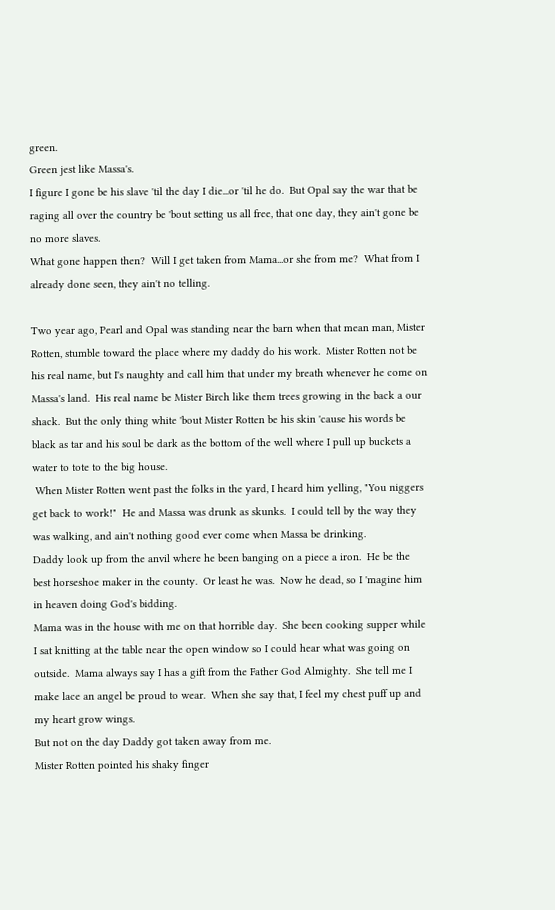green.
Green jest like Massa's.
I figure I gone be his slave 'til the day I die...or 'til he do.  But Opal say the war that be raging all over the country be 'bout setting us all free, that one day, they ain't gone be no more slaves.
What gone happen then?  Will I get taken from Mama...or she from me?  What from I already done seen, they ain't no telling.

Two year ago, Pearl and Opal was standing near the barn when that mean man, Mister Rotten, stumble toward the place where my daddy do his work.  Mister Rotten not be his real name, but I's naughty and call him that under my breath whenever he come on Massa's land.  His real name be Mister Birch like them trees growing in the back a our shack.  But the only thing white 'bout Mister Rotten be his skin 'cause his words be black as tar and his soul be dark as the bottom of the well where I pull up buckets a water to tote to the big house.
 When Mister Rotten went past the folks in the yard, I heard him yelling, "You niggers get back to work!"  He and Massa was drunk as skunks.  I could tell by the way they was walking, and ain't nothing good ever come when Massa be drinking.
Daddy look up from the anvil where he been banging on a piece a iron.  He be the best horseshoe maker in the county.  Or least he was.  Now he dead, so I 'magine him in heaven doing God's bidding.
Mama was in the house with me on that horrible day.  She been cooking supper while I sat knitting at the table near the open window so I could hear what was going on outside.  Mama always say I has a gift from the Father God Almighty.  She tell me I make lace an angel be proud to wear.  When she say that, I feel my chest puff up and my heart grow wings.
But not on the day Daddy got taken away from me.
Mister Rotten pointed his shaky finger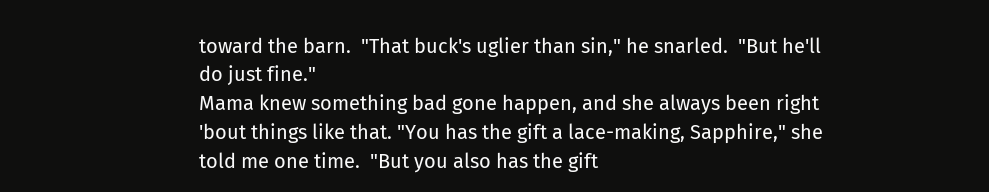toward the barn.  "That buck's uglier than sin," he snarled.  "But he'll do just fine."
Mama knew something bad gone happen, and she always been right 'bout things like that. "You has the gift a lace-making, Sapphire," she told me one time.  "But you also has the gift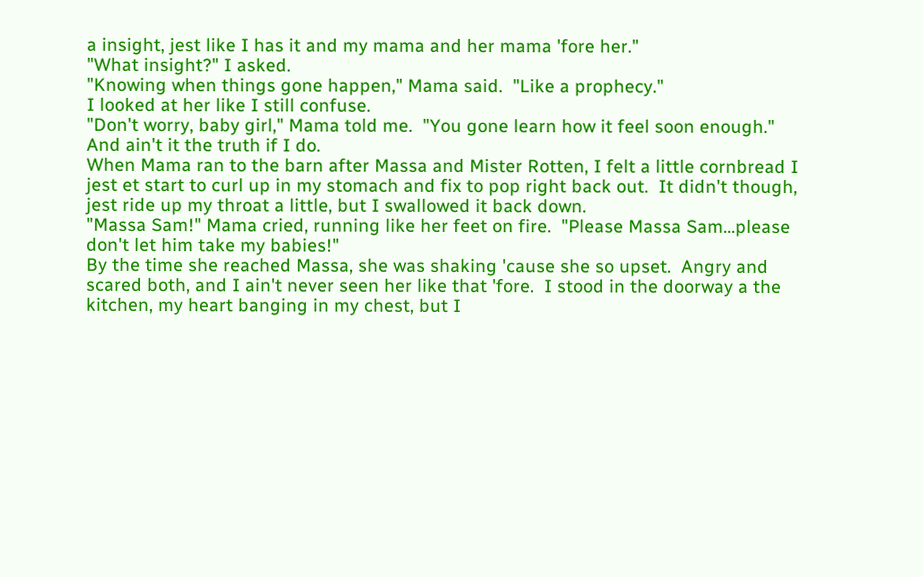a insight, jest like I has it and my mama and her mama 'fore her."
"What insight?" I asked.
"Knowing when things gone happen," Mama said.  "Like a prophecy."
I looked at her like I still confuse.
"Don't worry, baby girl," Mama told me.  "You gone learn how it feel soon enough."
And ain't it the truth if I do.
When Mama ran to the barn after Massa and Mister Rotten, I felt a little cornbread I jest et start to curl up in my stomach and fix to pop right back out.  It didn't though,  jest ride up my throat a little, but I swallowed it back down.
"Massa Sam!" Mama cried, running like her feet on fire.  "Please Massa Sam...please don't let him take my babies!"
By the time she reached Massa, she was shaking 'cause she so upset.  Angry and scared both, and I ain't never seen her like that 'fore.  I stood in the doorway a the kitchen, my heart banging in my chest, but I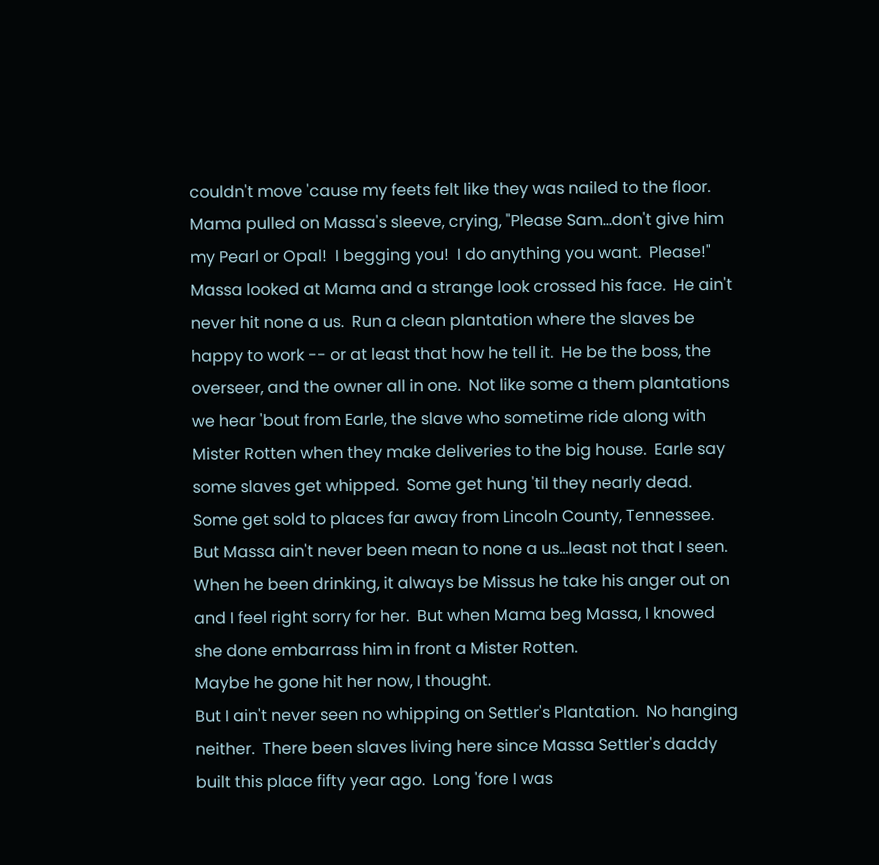couldn't move 'cause my feets felt like they was nailed to the floor.
Mama pulled on Massa's sleeve, crying, "Please Sam...don't give him my Pearl or Opal!  I begging you!  I do anything you want.  Please!"
Massa looked at Mama and a strange look crossed his face.  He ain't never hit none a us.  Run a clean plantation where the slaves be happy to work -- or at least that how he tell it.  He be the boss, the overseer, and the owner all in one.  Not like some a them plantations we hear 'bout from Earle, the slave who sometime ride along with Mister Rotten when they make deliveries to the big house.  Earle say some slaves get whipped.  Some get hung 'til they nearly dead.  Some get sold to places far away from Lincoln County, Tennessee.
But Massa ain't never been mean to none a us...least not that I seen.  When he been drinking, it always be Missus he take his anger out on and I feel right sorry for her.  But when Mama beg Massa, I knowed she done embarrass him in front a Mister Rotten.
Maybe he gone hit her now, I thought.
But I ain't never seen no whipping on Settler's Plantation.  No hanging neither.  There been slaves living here since Massa Settler's daddy built this place fifty year ago.  Long 'fore I was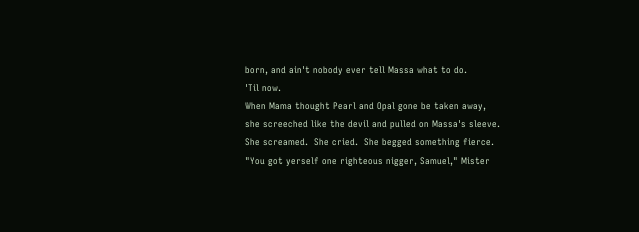born, and ain't nobody ever tell Massa what to do.
'Til now.
When Mama thought Pearl and Opal gone be taken away, she screeched like the devil and pulled on Massa's sleeve.  She screamed.  She cried.  She begged something fierce.
"You got yerself one righteous nigger, Samuel," Mister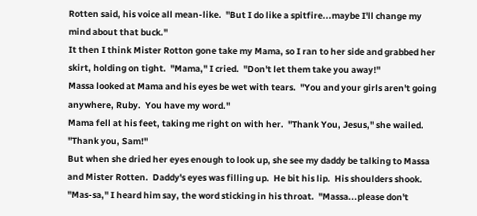Rotten said, his voice all mean-like.  "But I do like a spitfire...maybe I'll change my mind about that buck."
It then I think Mister Rotton gone take my Mama, so I ran to her side and grabbed her skirt, holding on tight.  "Mama," I cried.  "Don't let them take you away!"
Massa looked at Mama and his eyes be wet with tears.  "You and your girls aren't going anywhere, Ruby.  You have my word."
Mama fell at his feet, taking me right on with her.  "Thank You, Jesus," she wailed.  "Thank you, Sam!"
But when she dried her eyes enough to look up, she see my daddy be talking to Massa and Mister Rotten.  Daddy's eyes was filling up.  He bit his lip.  His shoulders shook.
"Mas-sa," I heard him say, the word sticking in his throat.  "Massa...please don't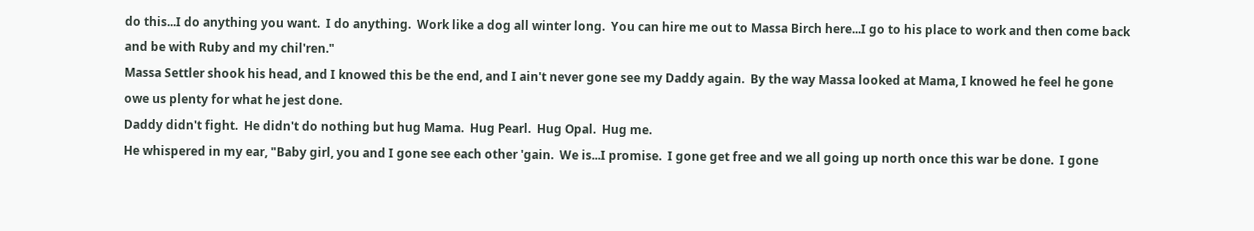do this...I do anything you want.  I do anything.  Work like a dog all winter long.  You can hire me out to Massa Birch here...I go to his place to work and then come back and be with Ruby and my chil'ren."
Massa Settler shook his head, and I knowed this be the end, and I ain't never gone see my Daddy again.  By the way Massa looked at Mama, I knowed he feel he gone owe us plenty for what he jest done.
Daddy didn't fight.  He didn't do nothing but hug Mama.  Hug Pearl.  Hug Opal.  Hug me.
He whispered in my ear, "Baby girl, you and I gone see each other 'gain.  We is...I promise.  I gone get free and we all going up north once this war be done.  I gone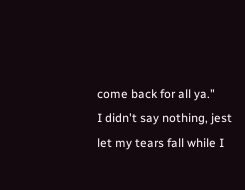come back for all ya."
I didn't say nothing, jest let my tears fall while I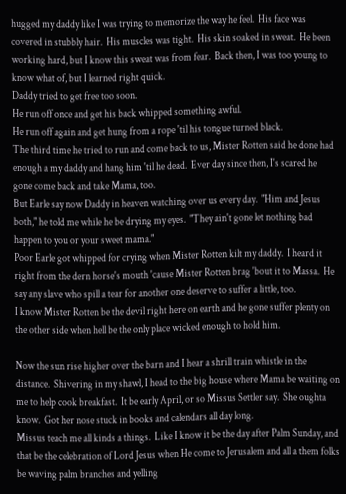hugged my daddy like I was trying to memorize the way he feel.  His face was covered in stubbly hair.  His muscles was tight.  His skin soaked in sweat.  He been working hard, but I know this sweat was from fear.  Back then, I was too young to know what of, but I learned right quick.
Daddy tried to get free too soon.
He run off once and get his back whipped something awful.
He run off again and get hung from a rope 'til his tongue turned black.
The third time he tried to run and come back to us, Mister Rotten said he done had enough a my daddy and hang him 'til he dead.  Ever day since then, I's scared he gone come back and take Mama, too.
But Earle say now Daddy in heaven watching over us every day.  "Him and Jesus both," he told me while he be drying my eyes.  "They ain't gone let nothing bad happen to you or your sweet mama."
Poor Earle got whipped for crying when Mister Rotten kilt my daddy.  I heard it right from the dern horse's mouth 'cause Mister Rotten brag 'bout it to Massa.  He say any slave who spill a tear for another one deserve to suffer a little, too.
I know Mister Rotten be the devil right here on earth and he gone suffer plenty on the other side when hell be the only place wicked enough to hold him.

Now the sun rise higher over the barn and I hear a shrill train whistle in the distance.  Shivering in my shawl, I head to the big house where Mama be waiting on me to help cook breakfast.  It be early April, or so Missus Settler say.  She oughta know.  Got her nose stuck in books and calendars all day long.
Missus teach me all kinds a things.  Like I know it be the day after Palm Sunday, and that be the celebration of Lord Jesus when He come to Jerusalem and all a them folks be waving palm branches and yelling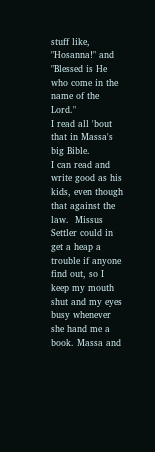stuff like, "Hosanna!" and "Blessed is He who come in the name of the Lord."
I read all 'bout that in Massa's big Bible.
I can read and write good as his kids, even though that against the law.  Missus Settler could in get a heap a trouble if anyone find out, so I keep my mouth shut and my eyes busy whenever she hand me a book. Massa and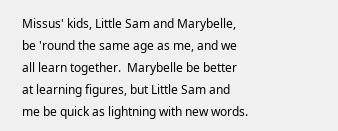Missus' kids, Little Sam and Marybelle, be 'round the same age as me, and we all learn together.  Marybelle be better at learning figures, but Little Sam and me be quick as lightning with new words.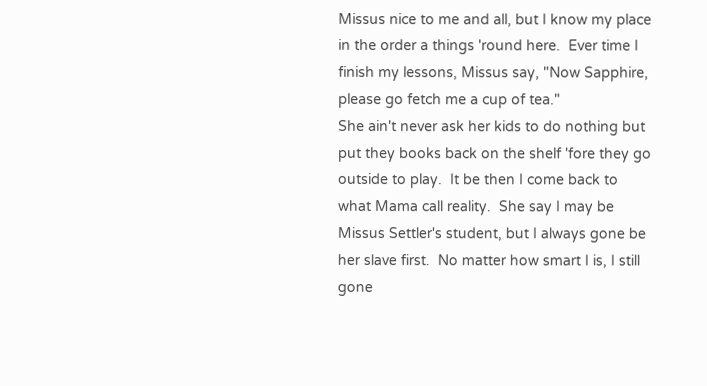Missus nice to me and all, but I know my place in the order a things 'round here.  Ever time I finish my lessons, Missus say, "Now Sapphire, please go fetch me a cup of tea."
She ain't never ask her kids to do nothing but put they books back on the shelf 'fore they go outside to play.  It be then I come back to what Mama call reality.  She say I may be Missus Settler's student, but I always gone be her slave first.  No matter how smart I is, I still gone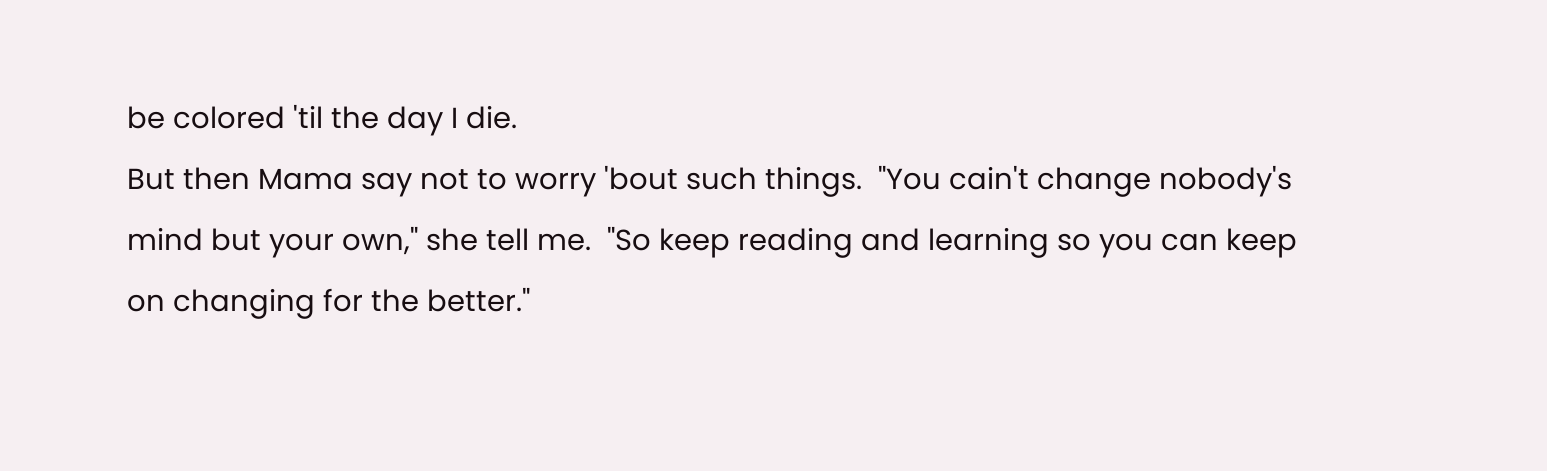be colored 'til the day I die.
But then Mama say not to worry 'bout such things.  "You cain't change nobody's mind but your own," she tell me.  "So keep reading and learning so you can keep on changing for the better."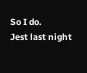So I do.
Jest last night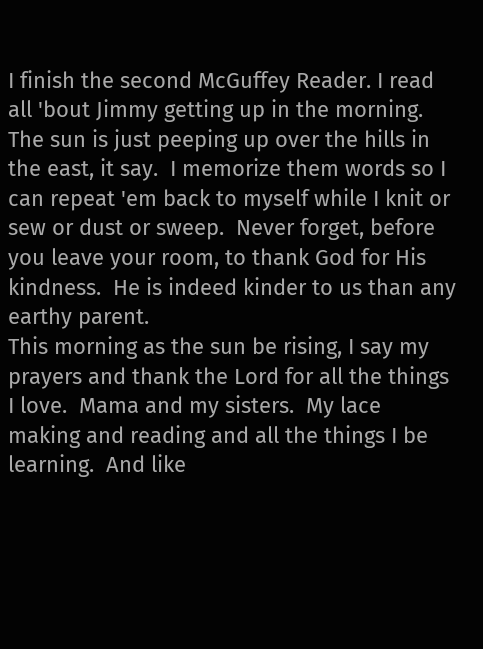I finish the second McGuffey Reader. I read all 'bout Jimmy getting up in the morning.  The sun is just peeping up over the hills in the east, it say.  I memorize them words so I can repeat 'em back to myself while I knit or sew or dust or sweep.  Never forget, before you leave your room, to thank God for His kindness.  He is indeed kinder to us than any earthy parent.
This morning as the sun be rising, I say my prayers and thank the Lord for all the things I love.  Mama and my sisters.  My lace making and reading and all the things I be learning.  And like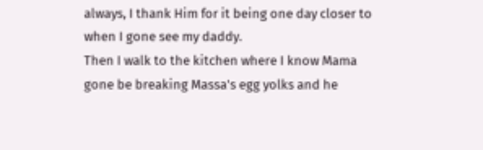always, I thank Him for it being one day closer to when I gone see my daddy.
Then I walk to the kitchen where I know Mama gone be breaking Massa's egg yolks and he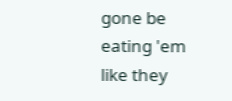gone be eating 'em like they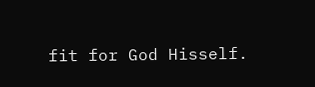fit for God Hisself.